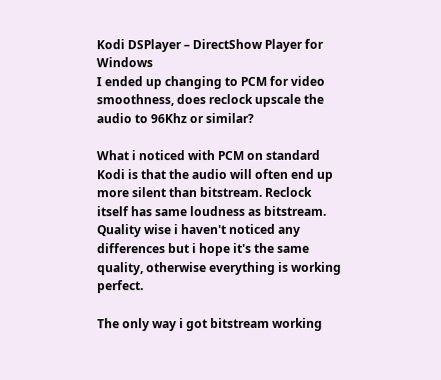Kodi DSPlayer – DirectShow Player for Windows
I ended up changing to PCM for video smoothness, does reclock upscale the audio to 96Khz or similar?

What i noticed with PCM on standard Kodi is that the audio will often end up more silent than bitstream. Reclock itself has same loudness as bitstream.
Quality wise i haven't noticed any differences but i hope it's the same quality, otherwise everything is working perfect.

The only way i got bitstream working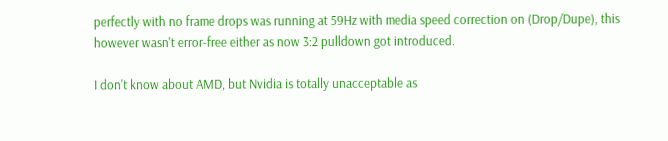perfectly with no frame drops was running at 59Hz with media speed correction on (Drop/Dupe), this however wasn't error-free either as now 3:2 pulldown got introduced.

I don't know about AMD, but Nvidia is totally unacceptable as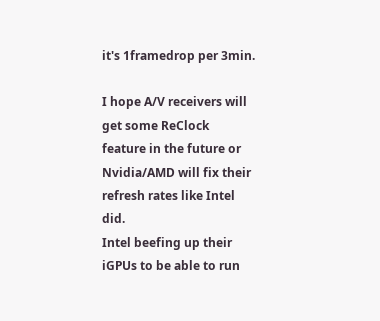it's 1framedrop per 3min.

I hope A/V receivers will get some ReClock feature in the future or Nvidia/AMD will fix their refresh rates like Intel did.
Intel beefing up their iGPUs to be able to run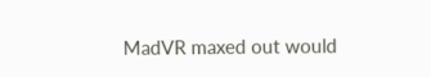MadVR maxed out would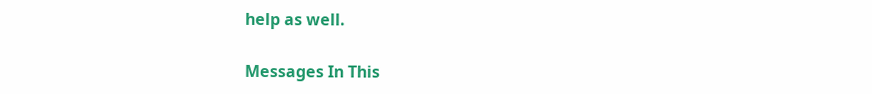help as well.

Messages In This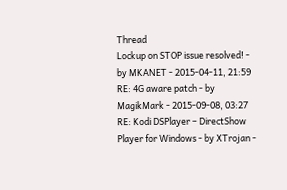Thread
Lockup on STOP issue resolved! - by MKANET - 2015-04-11, 21:59
RE: 4G aware patch - by MagikMark - 2015-09-08, 03:27
RE: Kodi DSPlayer – DirectShow Player for Windows - by XTrojan -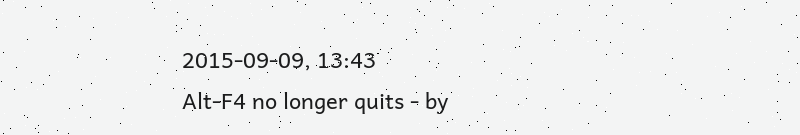2015-09-09, 13:43
Alt-F4 no longer quits - by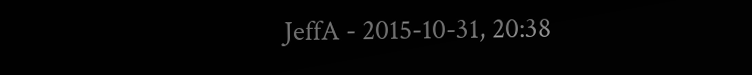JeffA - 2015-10-31, 20:38